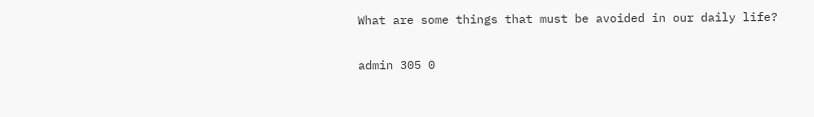What are some things that must be avoided in our daily life?

admin 305 0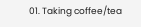01. Taking coffee/tea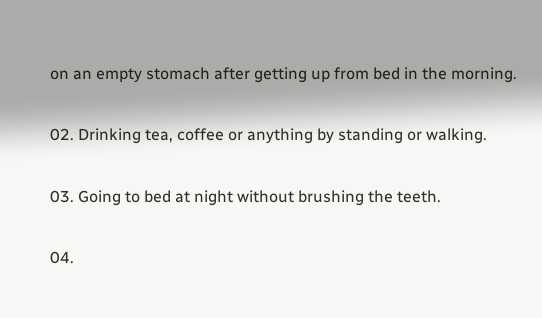on an empty stomach after getting up from bed in the morning.

02. Drinking tea, coffee or anything by standing or walking.

03. Going to bed at night without brushing the teeth.

04.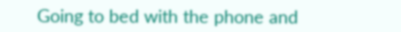Going to bed with the phone and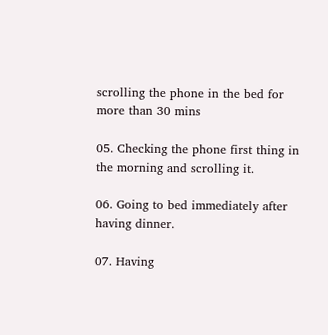scrolling the phone in the bed for more than 30 mins

05. Checking the phone first thing in the morning and scrolling it.

06. Going to bed immediately after having dinner.

07. Having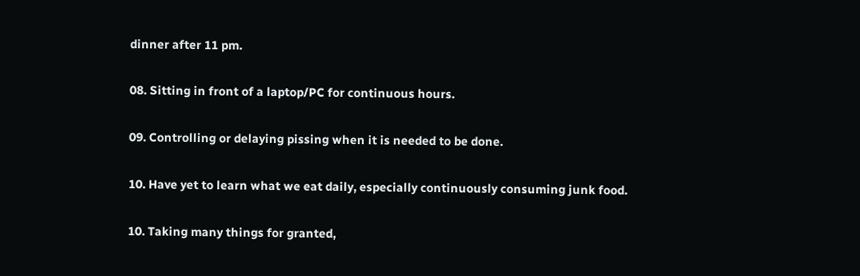dinner after 11 pm.

08. Sitting in front of a laptop/PC for continuous hours.

09. Controlling or delaying pissing when it is needed to be done.

10. Have yet to learn what we eat daily, especially continuously consuming junk food.

10. Taking many things for granted,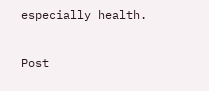especially health.

Post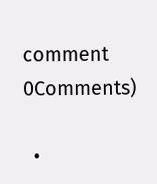comment 0Comments)

  •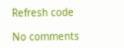Refresh code

No comments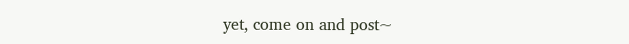yet, come on and post~